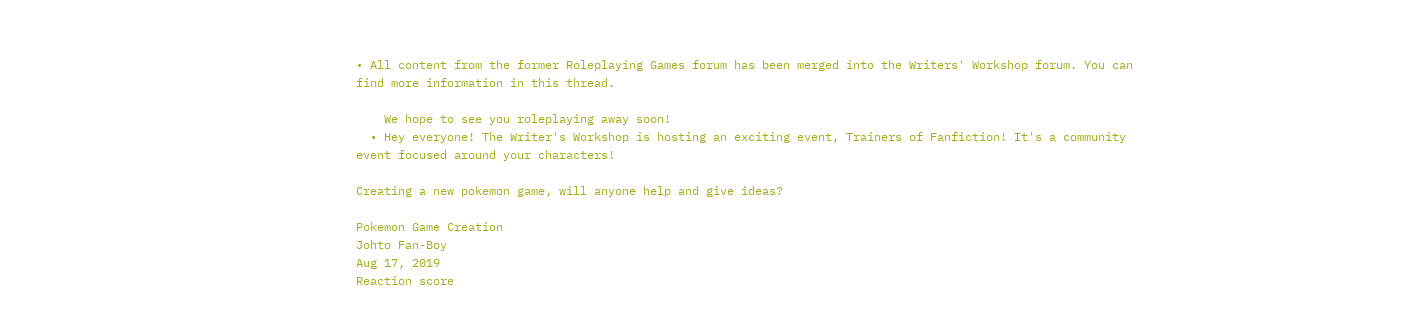• All content from the former Roleplaying Games forum has been merged into the Writers' Workshop forum. You can find more information in this thread.

    We hope to see you roleplaying away soon!
  • Hey everyone! The Writer's Workshop is hosting an exciting event, Trainers of Fanfiction! It's a community event focused around your characters!

Creating a new pokemon game, will anyone help and give ideas?

Pokemon Game Creation
Johto Fan-Boy
Aug 17, 2019
Reaction score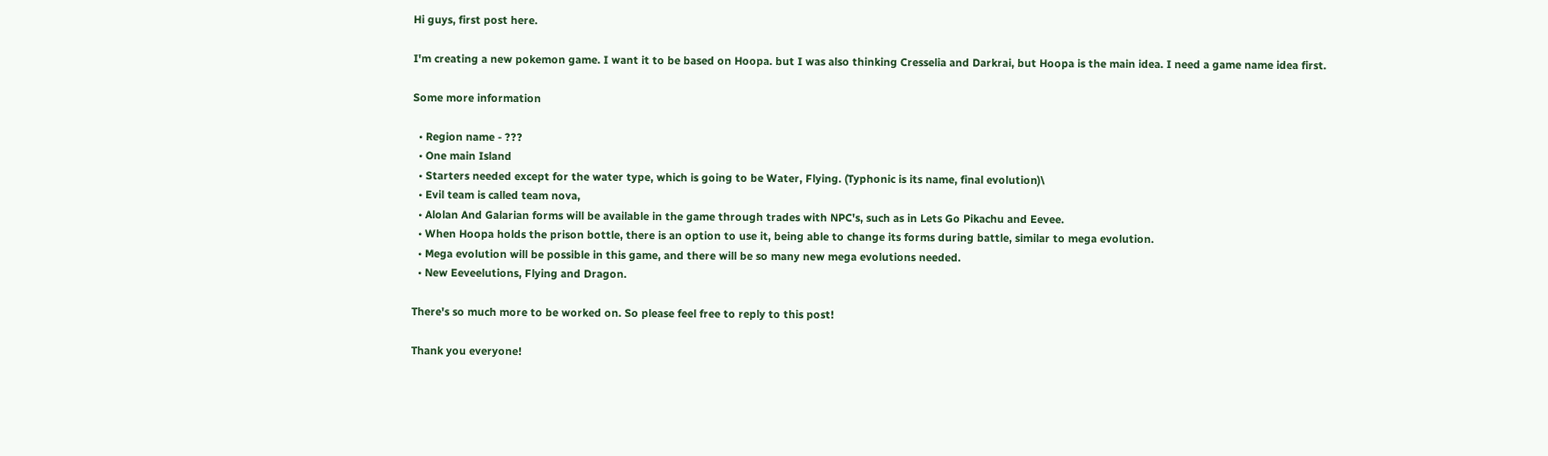Hi guys, first post here.

I'm creating a new pokemon game. I want it to be based on Hoopa. but I was also thinking Cresselia and Darkrai, but Hoopa is the main idea. I need a game name idea first.

Some more information

  • Region name - ???
  • One main Island
  • Starters needed except for the water type, which is going to be Water, Flying. (Typhonic is its name, final evolution)\
  • Evil team is called team nova,
  • Alolan And Galarian forms will be available in the game through trades with NPC's, such as in Lets Go Pikachu and Eevee.
  • When Hoopa holds the prison bottle, there is an option to use it, being able to change its forms during battle, similar to mega evolution.
  • Mega evolution will be possible in this game, and there will be so many new mega evolutions needed.
  • New Eeveelutions, Flying and Dragon.

There's so much more to be worked on. So please feel free to reply to this post!

Thank you everyone!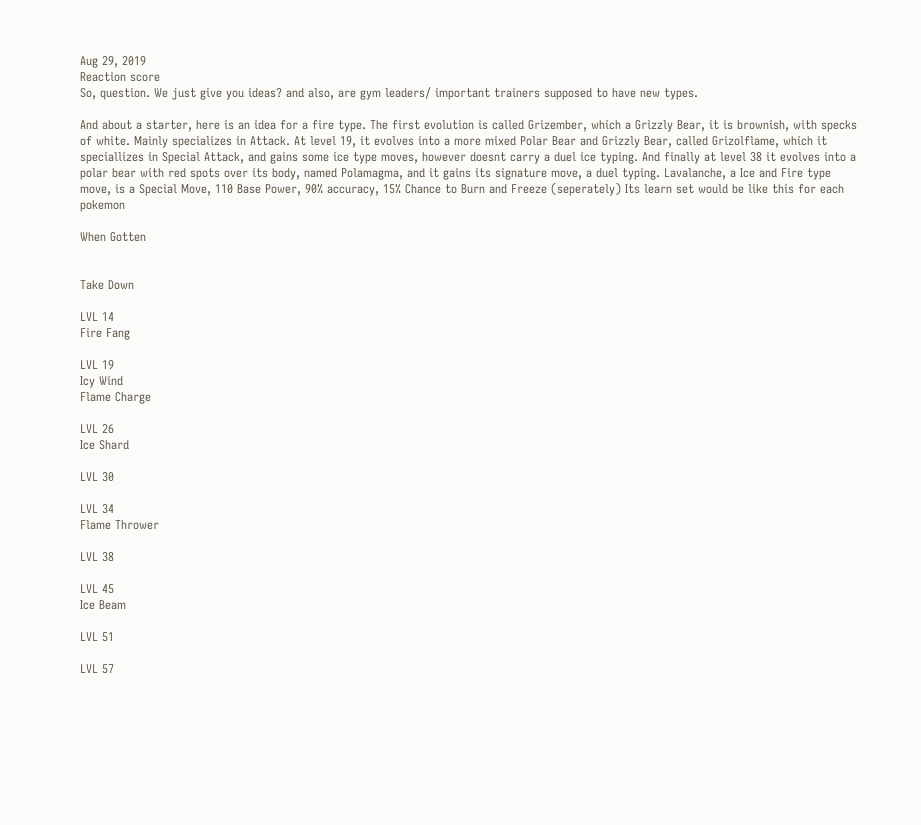Aug 29, 2019
Reaction score
So, question. We just give you ideas? and also, are gym leaders/ important trainers supposed to have new types.

And about a starter, here is an idea for a fire type. The first evolution is called Grizember, which a Grizzly Bear, it is brownish, with specks of white. Mainly specializes in Attack. At level 19, it evolves into a more mixed Polar Bear and Grizzly Bear, called Grizolflame, which it speciallizes in Special Attack, and gains some ice type moves, however doesnt carry a duel ice typing. And finally at level 38 it evolves into a polar bear with red spots over its body, named Polamagma, and it gains its signature move, a duel typing. Lavalanche, a Ice and Fire type move, is a Special Move, 110 Base Power, 90% accuracy, 15% Chance to Burn and Freeze (seperately) Its learn set would be like this for each pokemon

When Gotten


Take Down

LVL 14
Fire Fang

LVL 19
Icy Wind
Flame Charge

LVL 26
Ice Shard

LVL 30

LVL 34
Flame Thrower

LVL 38

LVL 45
Ice Beam

LVL 51

LVL 57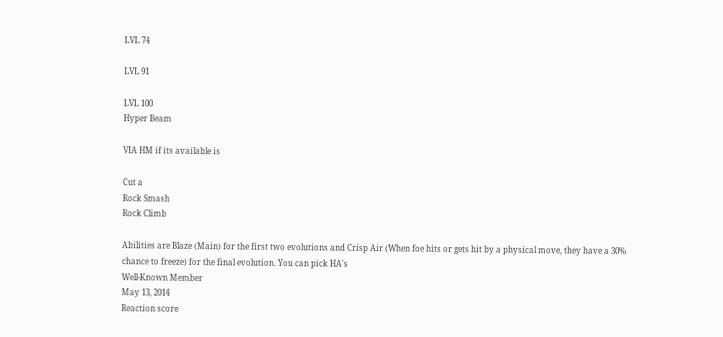LVL 74

LVL 91

LVL 100
Hyper Beam

VIA HM if its available is

Cut a
Rock Smash
Rock Climb

Abilities are Blaze (Main) for the first two evolutions and Crisp Air (When foe hits or gets hit by a physical move, they have a 30% chance to freeze) for the final evolution. You can pick HA's
Well-Known Member
May 13, 2014
Reaction score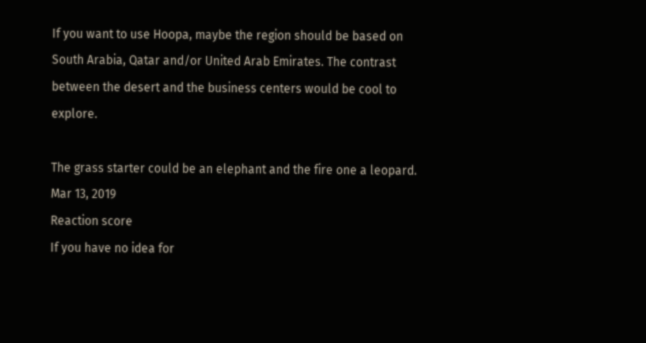If you want to use Hoopa, maybe the region should be based on South Arabia, Qatar and/or United Arab Emirates. The contrast between the desert and the business centers would be cool to explore.

The grass starter could be an elephant and the fire one a leopard.
Mar 13, 2019
Reaction score
If you have no idea for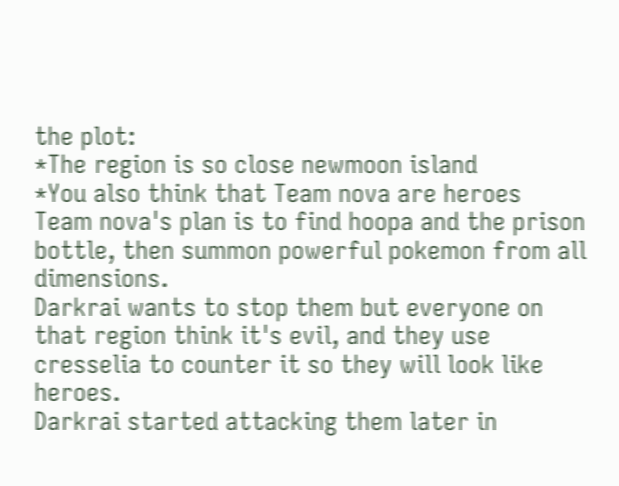the plot:
*The region is so close newmoon island
*You also think that Team nova are heroes
Team nova's plan is to find hoopa and the prison bottle, then summon powerful pokemon from all dimensions.
Darkrai wants to stop them but everyone on that region think it's evil, and they use cresselia to counter it so they will look like heroes.
Darkrai started attacking them later in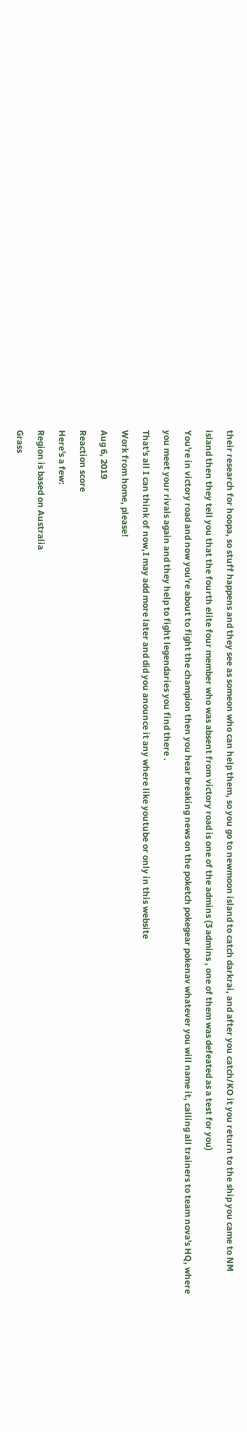their research for hoopa, so stuff happens and they see as someon who can help them, so you go to newmoon island to catch darkrai, and after you catch/KO it you return to the ship you came to NM island then they tell you that the fourth elite four member who was absent from victory road is one of the admins (3 admins , one of them was defeated as a test for you)
You're in victory road and now you're about to fight the champion then you hear breaking news on the poketch pokegear pokenav whatever you will name it, calling all trainers to team nova's HQ, where you meet your rivals again and they help to fight legendaries you find there .
That's all I can think of now,I may add more later and did you anounce it any where like youtube or only in this website
Work from home, please!
Aug 6, 2019
Reaction score
Here's a few:
Region is based on Australia
Grass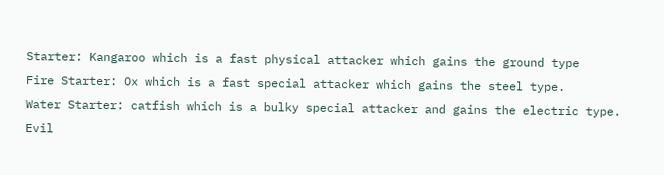Starter: Kangaroo which is a fast physical attacker which gains the ground type
Fire Starter: Ox which is a fast special attacker which gains the steel type.
Water Starter: catfish which is a bulky special attacker and gains the electric type.
Evil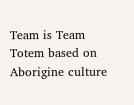Team is Team Totem based on Aborigine culture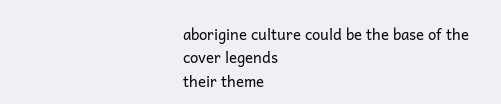aborigine culture could be the base of the cover legends
their theme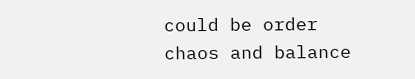could be order chaos and balance